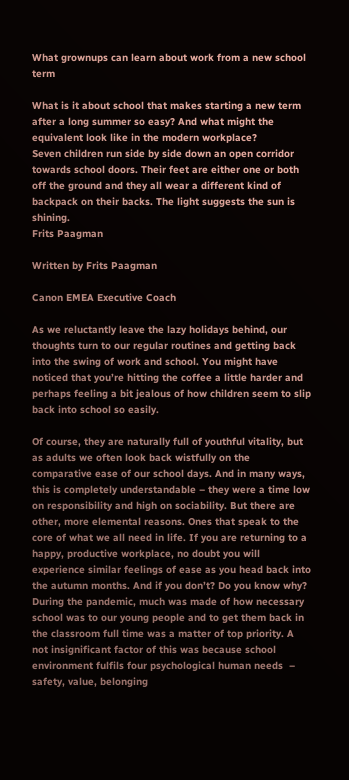What grownups can learn about work from a new school term

What is it about school that makes starting a new term after a long summer so easy? And what might the equivalent look like in the modern workplace?
Seven children run side by side down an open corridor towards school doors. Their feet are either one or both off the ground and they all wear a different kind of backpack on their backs. The light suggests the sun is shining.
Frits Paagman

Written by Frits Paagman

Canon EMEA Executive Coach

As we reluctantly leave the lazy holidays behind, our thoughts turn to our regular routines and getting back into the swing of work and school. You might have noticed that you’re hitting the coffee a little harder and perhaps feeling a bit jealous of how children seem to slip back into school so easily.

Of course, they are naturally full of youthful vitality, but as adults we often look back wistfully on the comparative ease of our school days. And in many ways, this is completely understandable – they were a time low on responsibility and high on sociability. But there are other, more elemental reasons. Ones that speak to the core of what we all need in life. If you are returning to a happy, productive workplace, no doubt you will experience similar feelings of ease as you head back into the autumn months. And if you don’t? Do you know why? During the pandemic, much was made of how necessary school was to our young people and to get them back in the classroom full time was a matter of top priority. A not insignificant factor of this was because school environment fulfils four psychological human needs  – safety, value, belonging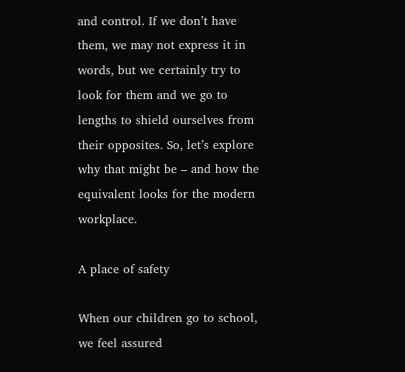and control. If we don’t have them, we may not express it in words, but we certainly try to look for them and we go to lengths to shield ourselves from their opposites. So, let’s explore why that might be – and how the equivalent looks for the modern workplace.

A place of safety

When our children go to school, we feel assured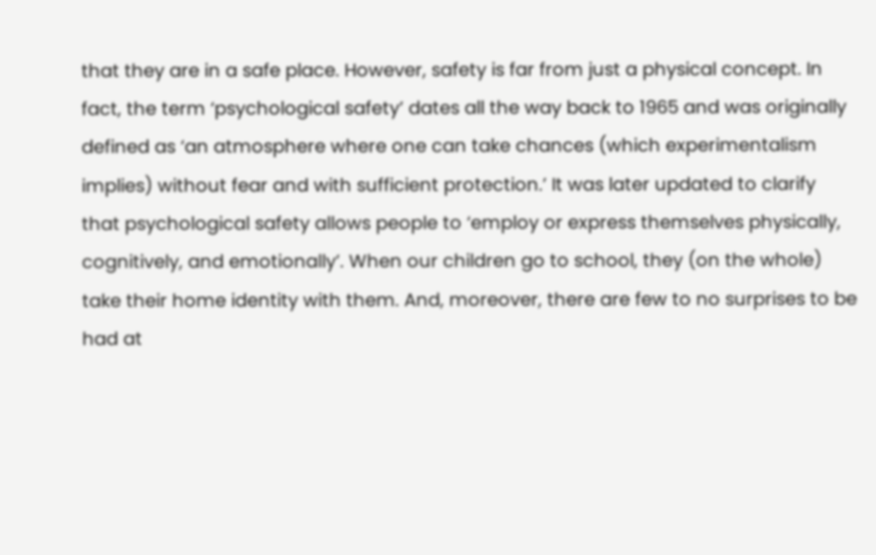that they are in a safe place. However, safety is far from just a physical concept. In fact, the term ‘psychological safety’ dates all the way back to 1965 and was originally defined as ‘an atmosphere where one can take chances (which experimentalism implies) without fear and with sufficient protection.’ It was later updated to clarify that psychological safety allows people to ‘employ or express themselves physically, cognitively, and emotionally’. When our children go to school, they (on the whole) take their home identity with them. And, moreover, there are few to no surprises to be had at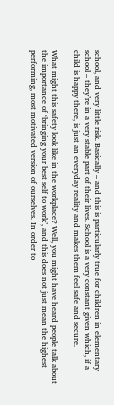school, and very little risk. Basically – and this is particularly true for children in elementary school – they’re in a very stable part of their lives. School is a very constant given which, if a child is happy there, is just an everyday reality and makes them feel safe and secure.

What might this safety look like in the workplace? Well, you might have heard people talk about the importance of ‘bringing your best self to work’, and this does not just mean the highest performing, most motivated version of ourselves. In order to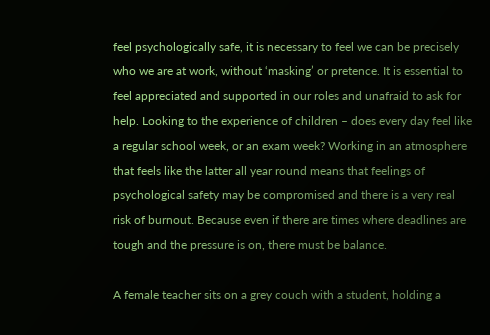feel psychologically safe, it is necessary to feel we can be precisely who we are at work, without ‘masking’ or pretence. It is essential to feel appreciated and supported in our roles and unafraid to ask for help. Looking to the experience of children – does every day feel like a regular school week, or an exam week? Working in an atmosphere that feels like the latter all year round means that feelings of psychological safety may be compromised and there is a very real risk of burnout. Because even if there are times where deadlines are tough and the pressure is on, there must be balance.

A female teacher sits on a grey couch with a student, holding a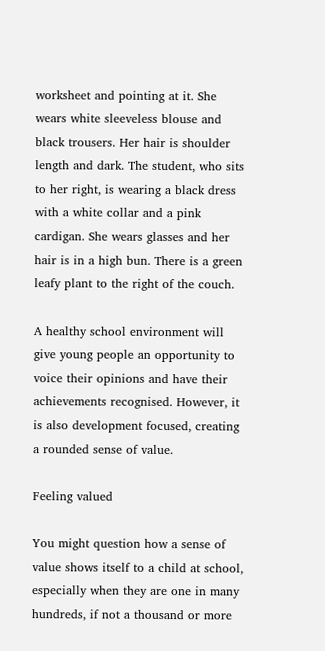worksheet and pointing at it. She wears white sleeveless blouse and black trousers. Her hair is shoulder length and dark. The student, who sits to her right, is wearing a black dress with a white collar and a pink cardigan. She wears glasses and her hair is in a high bun. There is a green leafy plant to the right of the couch.

A healthy school environment will give young people an opportunity to voice their opinions and have their achievements recognised. However, it is also development focused, creating a rounded sense of value.

Feeling valued

You might question how a sense of value shows itself to a child at school, especially when they are one in many hundreds, if not a thousand or more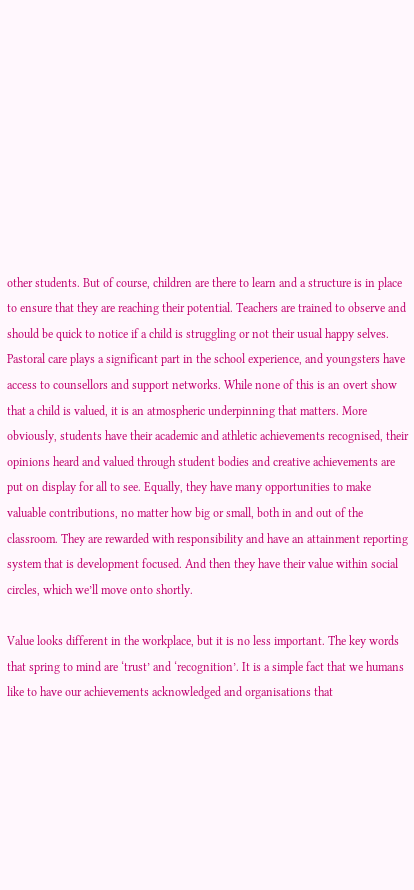other students. But of course, children are there to learn and a structure is in place to ensure that they are reaching their potential. Teachers are trained to observe and should be quick to notice if a child is struggling or not their usual happy selves. Pastoral care plays a significant part in the school experience, and youngsters have access to counsellors and support networks. While none of this is an overt show that a child is valued, it is an atmospheric underpinning that matters. More obviously, students have their academic and athletic achievements recognised, their opinions heard and valued through student bodies and creative achievements are put on display for all to see. Equally, they have many opportunities to make valuable contributions, no matter how big or small, both in and out of the classroom. They are rewarded with responsibility and have an attainment reporting system that is development focused. And then they have their value within social circles, which we’ll move onto shortly.

Value looks different in the workplace, but it is no less important. The key words that spring to mind are ‘trust’ and ‘recognition’. It is a simple fact that we humans like to have our achievements acknowledged and organisations that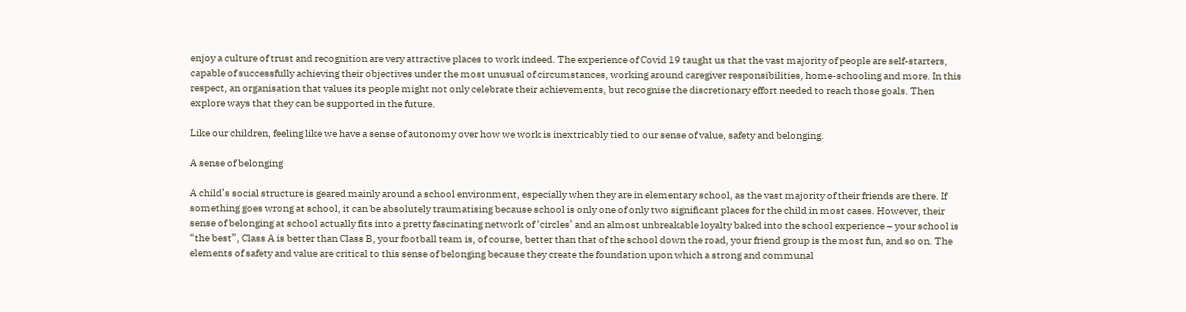enjoy a culture of trust and recognition are very attractive places to work indeed. The experience of Covid 19 taught us that the vast majority of people are self-starters, capable of successfully achieving their objectives under the most unusual of circumstances, working around caregiver responsibilities, home-schooling and more. In this respect, an organisation that values its people might not only celebrate their achievements, but recognise the discretionary effort needed to reach those goals. Then explore ways that they can be supported in the future.

Like our children, feeling like we have a sense of autonomy over how we work is inextricably tied to our sense of value, safety and belonging.

A sense of belonging

A child’s social structure is geared mainly around a school environment, especially when they are in elementary school, as the vast majority of their friends are there. If something goes wrong at school, it can be absolutely traumatising because school is only one of only two significant places for the child in most cases. However, their sense of belonging at school actually fits into a pretty fascinating network of ‘circles’ and an almost unbreakable loyalty baked into the school experience – your school is “the best”, Class A is better than Class B, your football team is, of course, better than that of the school down the road, your friend group is the most fun, and so on. The elements of safety and value are critical to this sense of belonging because they create the foundation upon which a strong and communal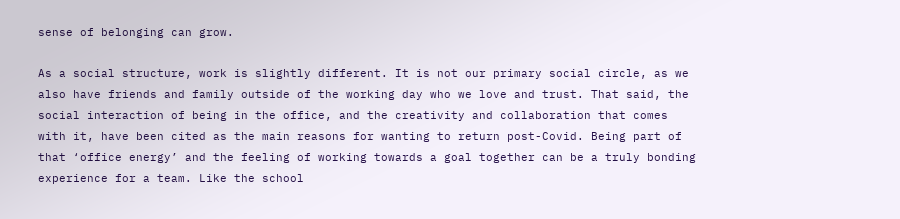sense of belonging can grow.

As a social structure, work is slightly different. It is not our primary social circle, as we also have friends and family outside of the working day who we love and trust. That said, the social interaction of being in the office, and the creativity and collaboration that comes with it, have been cited as the main reasons for wanting to return post-Covid. Being part of that ‘office energy’ and the feeling of working towards a goal together can be a truly bonding experience for a team. Like the school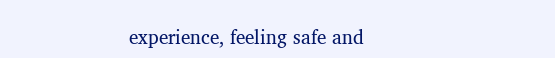experience, feeling safe and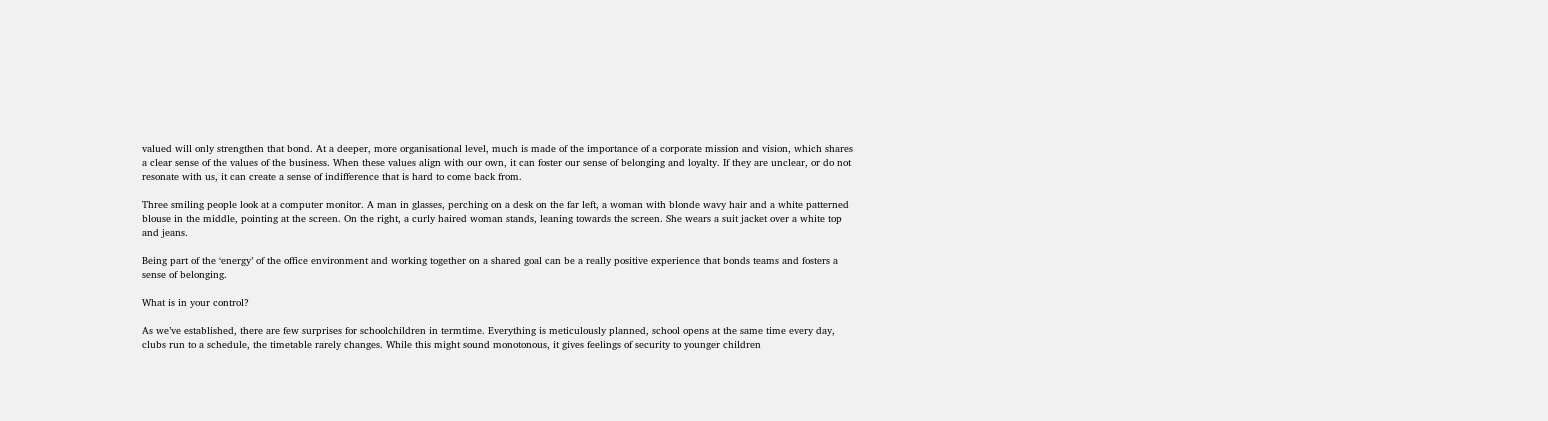valued will only strengthen that bond. At a deeper, more organisational level, much is made of the importance of a corporate mission and vision, which shares a clear sense of the values of the business. When these values align with our own, it can foster our sense of belonging and loyalty. If they are unclear, or do not resonate with us, it can create a sense of indifference that is hard to come back from.

Three smiling people look at a computer monitor. A man in glasses, perching on a desk on the far left, a woman with blonde wavy hair and a white patterned blouse in the middle, pointing at the screen. On the right, a curly haired woman stands, leaning towards the screen. She wears a suit jacket over a white top and jeans.

Being part of the ‘energy’ of the office environment and working together on a shared goal can be a really positive experience that bonds teams and fosters a sense of belonging.

What is in your control?

As we’ve established, there are few surprises for schoolchildren in termtime. Everything is meticulously planned, school opens at the same time every day, clubs run to a schedule, the timetable rarely changes. While this might sound monotonous, it gives feelings of security to younger children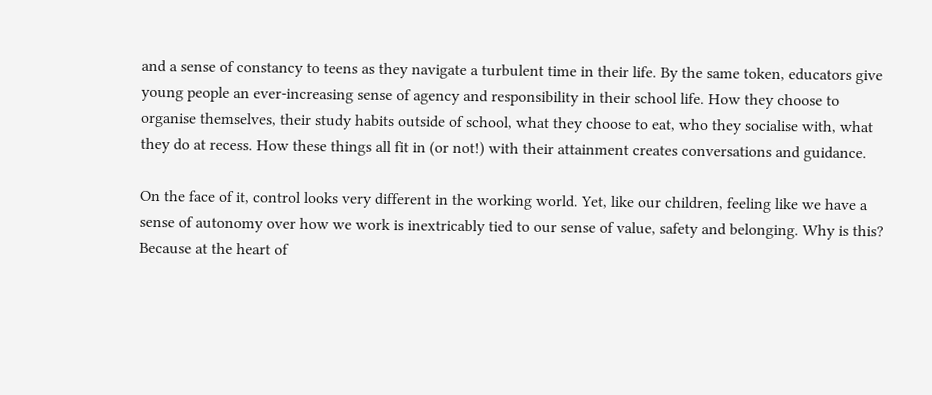and a sense of constancy to teens as they navigate a turbulent time in their life. By the same token, educators give young people an ever-increasing sense of agency and responsibility in their school life. How they choose to organise themselves, their study habits outside of school, what they choose to eat, who they socialise with, what they do at recess. How these things all fit in (or not!) with their attainment creates conversations and guidance.

On the face of it, control looks very different in the working world. Yet, like our children, feeling like we have a sense of autonomy over how we work is inextricably tied to our sense of value, safety and belonging. Why is this? Because at the heart of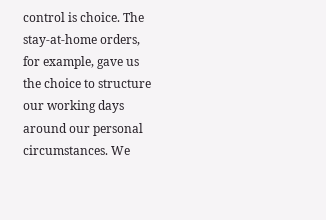control is choice. The stay-at-home orders, for example, gave us the choice to structure our working days around our personal circumstances. We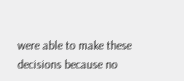were able to make these decisions because no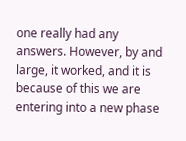one really had any answers. However, by and large, it worked, and it is because of this we are entering into a new phase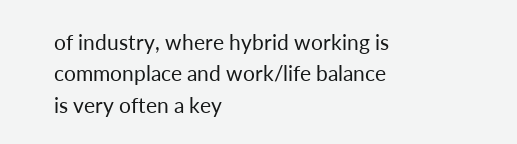of industry, where hybrid working is commonplace and work/life balance is very often a key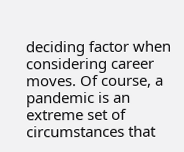deciding factor when considering career moves. Of course, a pandemic is an extreme set of circumstances that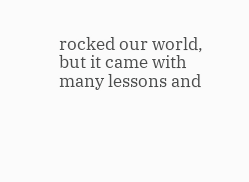rocked our world, but it came with many lessons and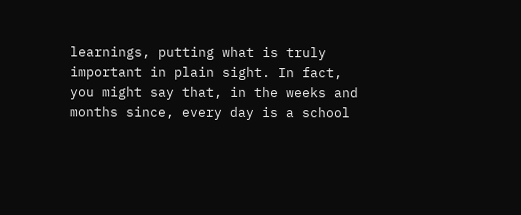learnings, putting what is truly important in plain sight. In fact, you might say that, in the weeks and months since, every day is a school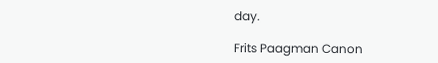day.

Frits Paagman Canon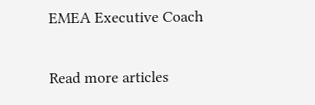EMEA Executive Coach

Read more articles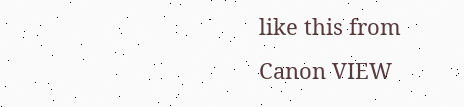like this from Canon VIEW